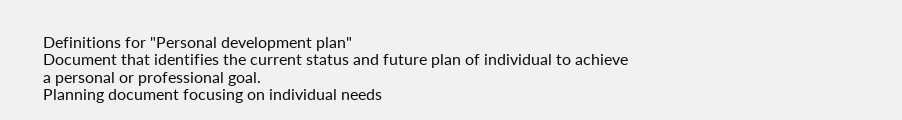Definitions for "Personal development plan"
Document that identifies the current status and future plan of individual to achieve a personal or professional goal.
Planning document focusing on individual needs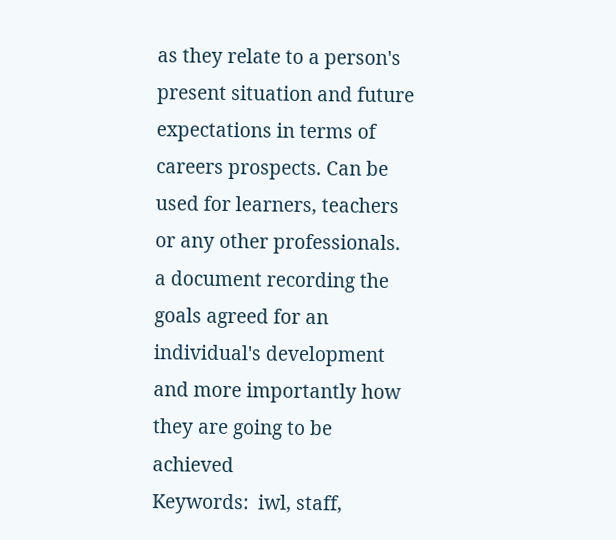as they relate to a person's present situation and future expectations in terms of careers prospects. Can be used for learners, teachers or any other professionals.
a document recording the goals agreed for an individual's development and more importantly how they are going to be achieved
Keywords:  iwl, staff,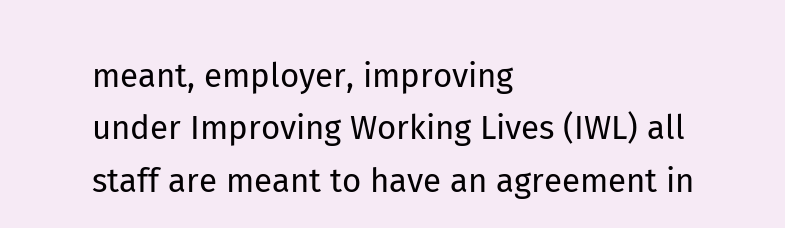meant, employer, improving
under Improving Working Lives (IWL) all staff are meant to have an agreement in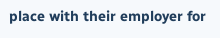place with their employer for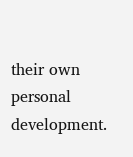their own personal development.